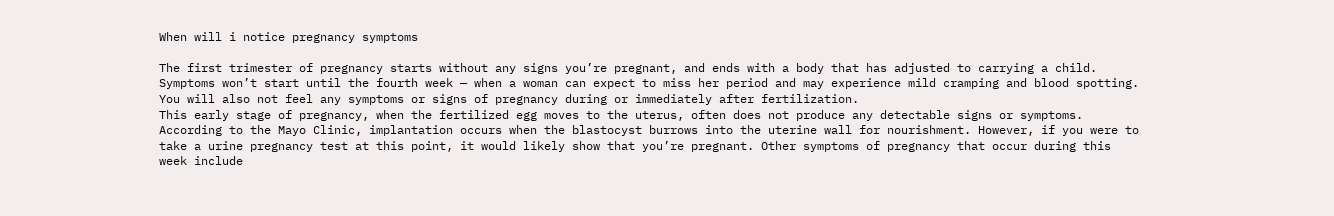When will i notice pregnancy symptoms

The first trimester of pregnancy starts without any signs you’re pregnant, and ends with a body that has adjusted to carrying a child. Symptoms won’t start until the fourth week — when a woman can expect to miss her period and may experience mild cramping and blood spotting. You will also not feel any symptoms or signs of pregnancy during or immediately after fertilization.
This early stage of pregnancy, when the fertilized egg moves to the uterus, often does not produce any detectable signs or symptoms.
According to the Mayo Clinic, implantation occurs when the blastocyst burrows into the uterine wall for nourishment. However, if you were to take a urine pregnancy test at this point, it would likely show that you’re pregnant. Other symptoms of pregnancy that occur during this week include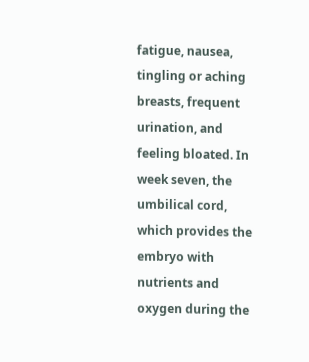fatigue, nausea, tingling or aching breasts, frequent urination, and feeling bloated. In week seven, the umbilical cord, which provides the embryo with nutrients and oxygen during the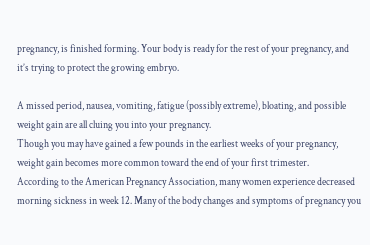pregnancy, is finished forming. Your body is ready for the rest of your pregnancy, and it’s trying to protect the growing embryo.

A missed period, nausea, vomiting, fatigue (possibly extreme), bloating, and possible weight gain are all cluing you into your pregnancy.
Though you may have gained a few pounds in the earliest weeks of your pregnancy, weight gain becomes more common toward the end of your first trimester.
According to the American Pregnancy Association, many women experience decreased morning sickness in week 12. Many of the body changes and symptoms of pregnancy you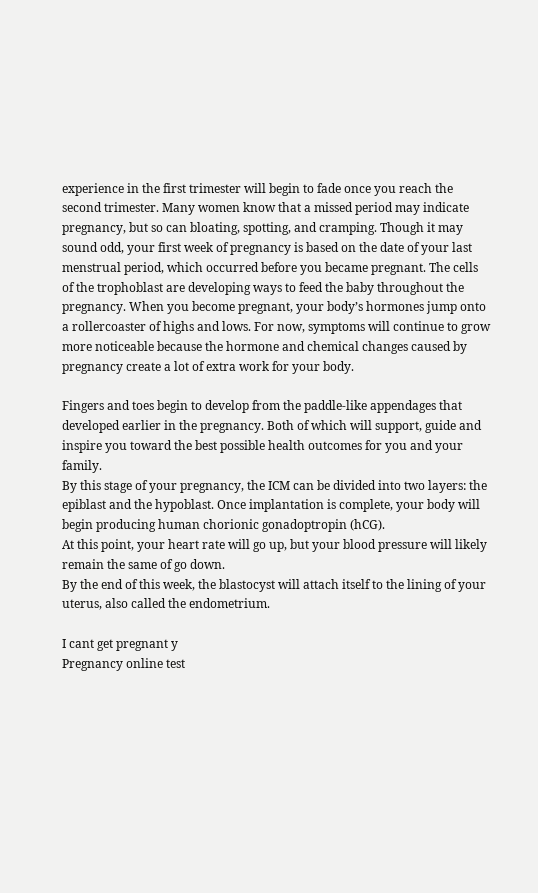experience in the first trimester will begin to fade once you reach the second trimester. Many women know that a missed period may indicate pregnancy, but so can bloating, spotting, and cramping. Though it may sound odd, your first week of pregnancy is based on the date of your last menstrual period, which occurred before you became pregnant. The cells of the trophoblast are developing ways to feed the baby throughout the pregnancy. When you become pregnant, your body’s hormones jump onto a rollercoaster of highs and lows. For now, symptoms will continue to grow more noticeable because the hormone and chemical changes caused by pregnancy create a lot of extra work for your body.

Fingers and toes begin to develop from the paddle-like appendages that developed earlier in the pregnancy. Both of which will support, guide and inspire you toward the best possible health outcomes for you and your family.
By this stage of your pregnancy, the ICM can be divided into two layers: the epiblast and the hypoblast. Once implantation is complete, your body will begin producing human chorionic gonadoptropin (hCG).
At this point, your heart rate will go up, but your blood pressure will likely remain the same of go down.
By the end of this week, the blastocyst will attach itself to the lining of your uterus, also called the endometrium.

I cant get pregnant y
Pregnancy online test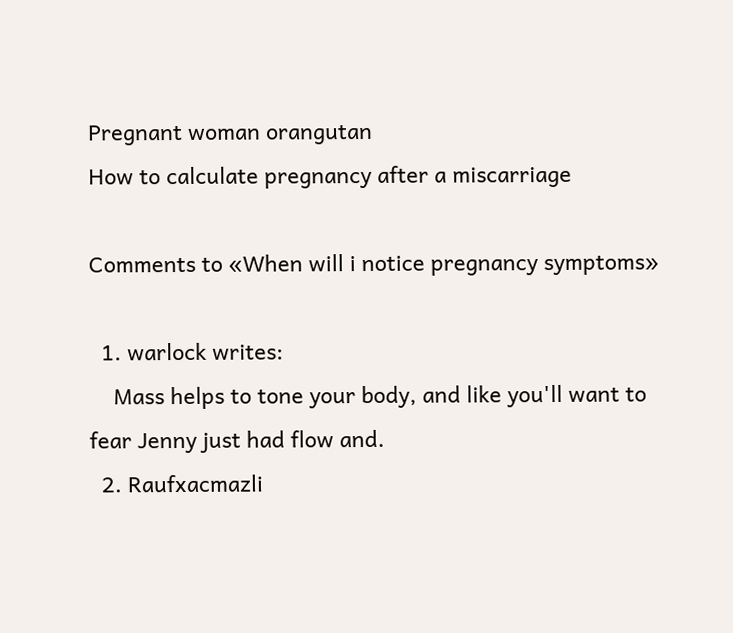Pregnant woman orangutan
How to calculate pregnancy after a miscarriage

Comments to «When will i notice pregnancy symptoms»

  1. warlock writes:
    Mass helps to tone your body, and like you'll want to fear Jenny just had flow and.
  2. Raufxacmazli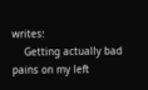writes:
    Getting actually bad pains on my left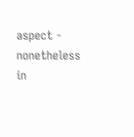aspect - nonetheless in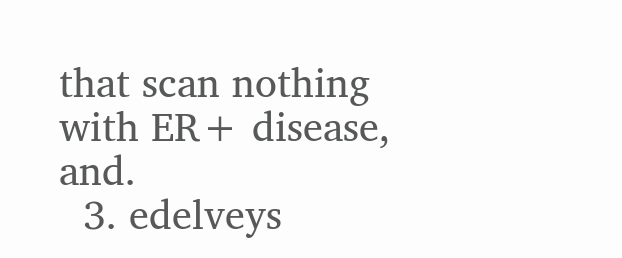that scan nothing with ER+ disease, and.
  3. edelveys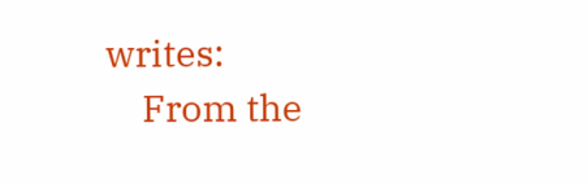writes:
    From the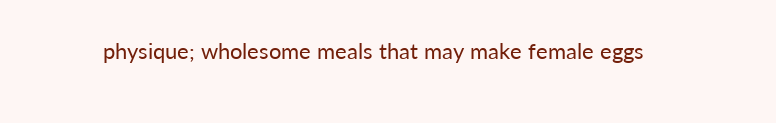physique; wholesome meals that may make female eggs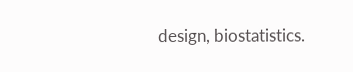design, biostatistics.